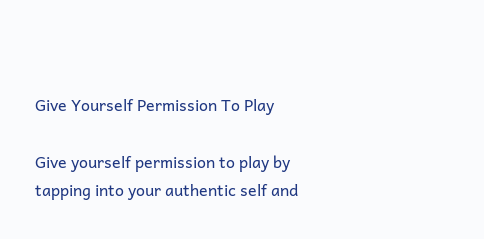Give Yourself Permission To Play

Give yourself permission to play by tapping into your authentic self and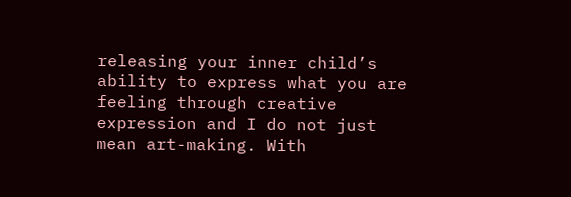releasing your inner child’s ability to express what you are feeling through creative expression and I do not just mean art-making. With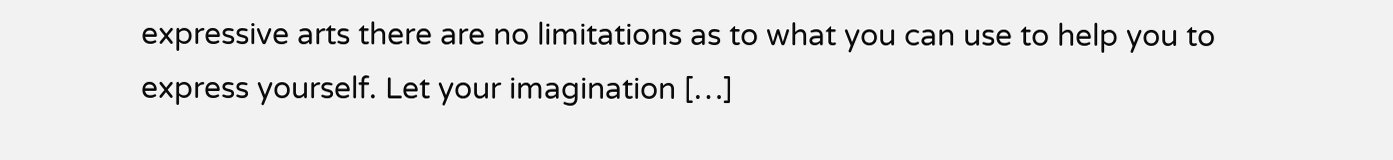expressive arts there are no limitations as to what you can use to help you to express yourself. Let your imagination […]